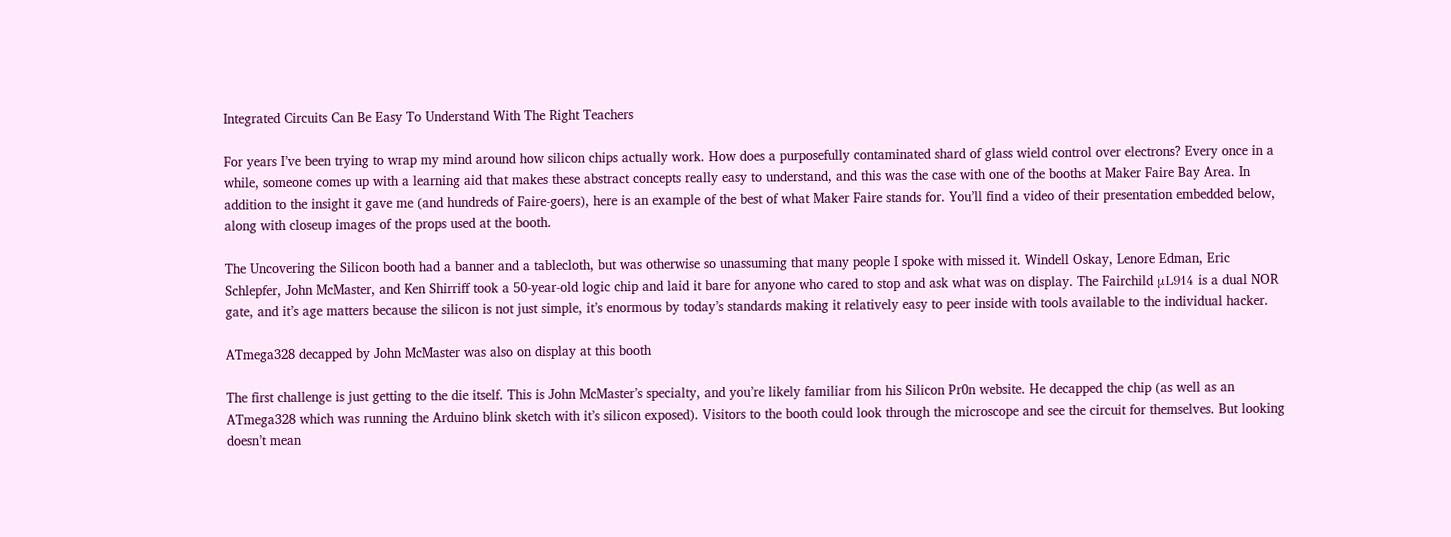Integrated Circuits Can Be Easy To Understand With The Right Teachers

For years I’ve been trying to wrap my mind around how silicon chips actually work. How does a purposefully contaminated shard of glass wield control over electrons? Every once in a while, someone comes up with a learning aid that makes these abstract concepts really easy to understand, and this was the case with one of the booths at Maker Faire Bay Area. In addition to the insight it gave me (and hundreds of Faire-goers), here is an example of the best of what Maker Faire stands for. You’ll find a video of their presentation embedded below, along with closeup images of the props used at the booth.

The Uncovering the Silicon booth had a banner and a tablecloth, but was otherwise so unassuming that many people I spoke with missed it. Windell Oskay, Lenore Edman, Eric Schlepfer, John McMaster, and Ken Shirriff took a 50-year-old logic chip and laid it bare for anyone who cared to stop and ask what was on display. The Fairchild μL914 is a dual NOR gate, and it’s age matters because the silicon is not just simple, it’s enormous by today’s standards making it relatively easy to peer inside with tools available to the individual hacker.

ATmega328 decapped by John McMaster was also on display at this booth

The first challenge is just getting to the die itself. This is John McMaster’s specialty, and you’re likely familiar from his Silicon Pr0n website. He decapped the chip (as well as an ATmega328 which was running the Arduino blink sketch with it’s silicon exposed). Visitors to the booth could look through the microscope and see the circuit for themselves. But looking doesn’t mean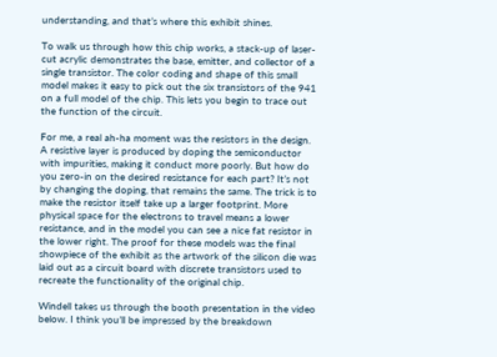understanding, and that’s where this exhibit shines.

To walk us through how this chip works, a stack-up of laser-cut acrylic demonstrates the base, emitter, and collector of a single transistor. The color coding and shape of this small model makes it easy to pick out the six transistors of the 941 on a full model of the chip. This lets you begin to trace out the function of the circuit.

For me, a real ah-ha moment was the resistors in the design. A resistive layer is produced by doping the semiconductor with impurities, making it conduct more poorly. But how do you zero-in on the desired resistance for each part? It’s not by changing the doping, that remains the same. The trick is to make the resistor itself take up a larger footprint. More physical space for the electrons to travel means a lower resistance, and in the model you can see a nice fat resistor in the lower right. The proof for these models was the final showpiece of the exhibit as the artwork of the silicon die was laid out as a circuit board with discrete transistors used to recreate the functionality of the original chip.

Windell takes us through the booth presentation in the video below. I think you’ll be impressed by the breakdown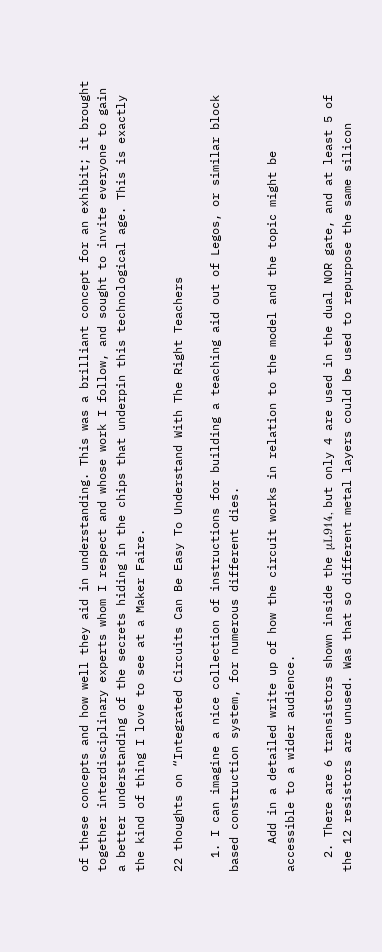of these concepts and how well they aid in understanding. This was a brilliant concept for an exhibit; it brought together interdisciplinary experts whom I respect and whose work I follow, and sought to invite everyone to gain a better understanding of the secrets hiding in the chips that underpin this technological age. This is exactly the kind of thing I love to see at a Maker Faire.

22 thoughts on “Integrated Circuits Can Be Easy To Understand With The Right Teachers

  1. I can imagine a nice collection of instructions for building a teaching aid out of Legos, or similar block based construction system, for numerous different dies.

    Add in a detailed write up of how the circuit works in relation to the model and the topic might be accessible to a wider audience.

  2. There are 6 transistors shown inside the μL914, but only 4 are used in the dual NOR gate, and at least 5 of the 12 resistors are unused. Was that so different metal layers could be used to repurpose the same silicon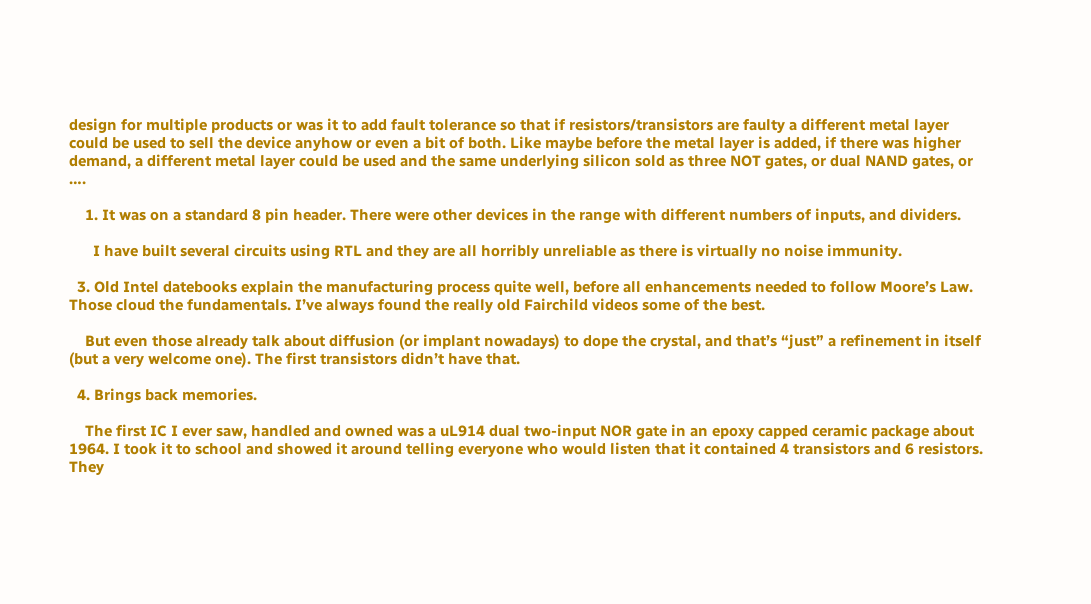design for multiple products or was it to add fault tolerance so that if resistors/transistors are faulty a different metal layer could be used to sell the device anyhow or even a bit of both. Like maybe before the metal layer is added, if there was higher demand, a different metal layer could be used and the same underlying silicon sold as three NOT gates, or dual NAND gates, or ….

    1. It was on a standard 8 pin header. There were other devices in the range with different numbers of inputs, and dividers.

      I have built several circuits using RTL and they are all horribly unreliable as there is virtually no noise immunity.

  3. Old Intel datebooks explain the manufacturing process quite well, before all enhancements needed to follow Moore’s Law. Those cloud the fundamentals. I’ve always found the really old Fairchild videos some of the best.

    But even those already talk about diffusion (or implant nowadays) to dope the crystal, and that’s “just” a refinement in itself (but a very welcome one). The first transistors didn’t have that.

  4. Brings back memories.

    The first IC I ever saw, handled and owned was a uL914 dual two-input NOR gate in an epoxy capped ceramic package about 1964. I took it to school and showed it around telling everyone who would listen that it contained 4 transistors and 6 resistors. They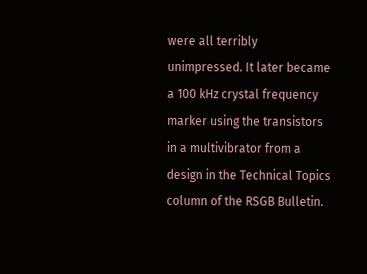were all terribly unimpressed. It later became a 100 kHz crystal frequency marker using the transistors in a multivibrator from a design in the Technical Topics column of the RSGB Bulletin.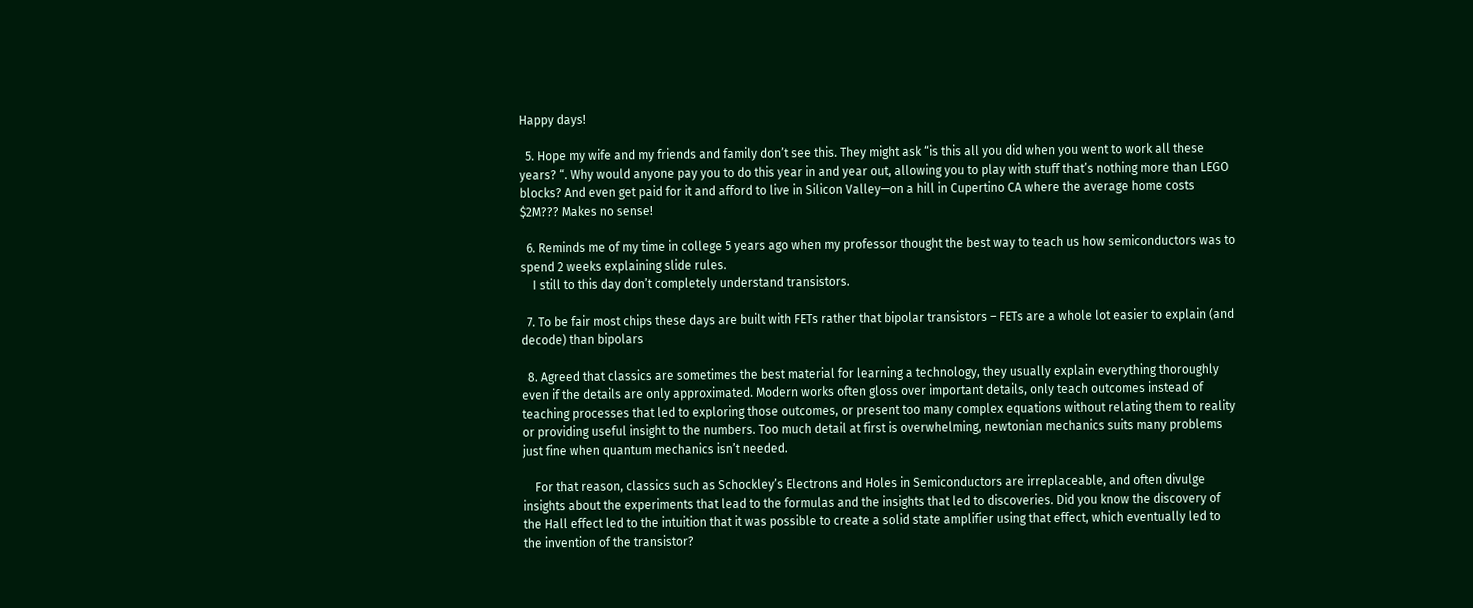Happy days!

  5. Hope my wife and my friends and family don’t see this. They might ask “is this all you did when you went to work all these years? “. Why would anyone pay you to do this year in and year out, allowing you to play with stuff that’s nothing more than LEGO blocks? And even get paid for it and afford to live in Silicon Valley—on a hill in Cupertino CA where the average home costs $2M??? Makes no sense!

  6. Reminds me of my time in college 5 years ago when my professor thought the best way to teach us how semiconductors was to spend 2 weeks explaining slide rules.
    I still to this day don’t completely understand transistors.

  7. To be fair most chips these days are built with FETs rather that bipolar transistors – FETs are a whole lot easier to explain (and decode) than bipolars

  8. Agreed that classics are sometimes the best material for learning a technology, they usually explain everything thoroughly even if the details are only approximated. Modern works often gloss over important details, only teach outcomes instead of teaching processes that led to exploring those outcomes, or present too many complex equations without relating them to reality or providing useful insight to the numbers. Too much detail at first is overwhelming, newtonian mechanics suits many problems just fine when quantum mechanics isn’t needed.

    For that reason, classics such as Schockley’s Electrons and Holes in Semiconductors are irreplaceable, and often divulge insights about the experiments that lead to the formulas and the insights that led to discoveries. Did you know the discovery of the Hall effect led to the intuition that it was possible to create a solid state amplifier using that effect, which eventually led to the invention of the transistor?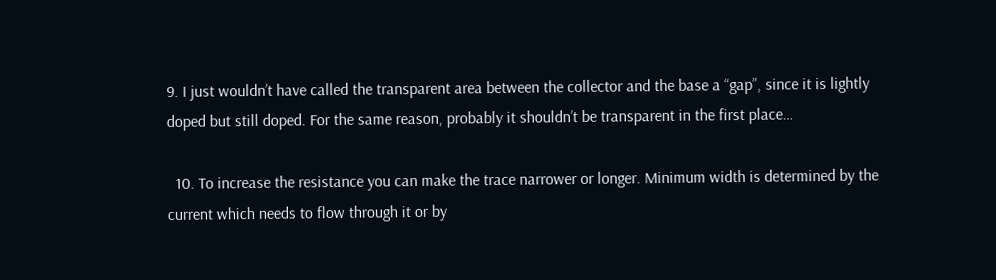9. I just wouldn’t have called the transparent area between the collector and the base a “gap”, since it is lightly doped but still doped. For the same reason, probably it shouldn’t be transparent in the first place…

  10. To increase the resistance you can make the trace narrower or longer. Minimum width is determined by the current which needs to flow through it or by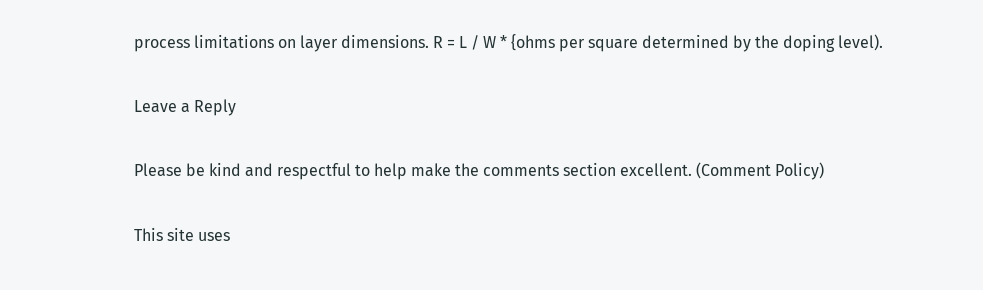process limitations on layer dimensions. R = L / W * {ohms per square determined by the doping level).

Leave a Reply

Please be kind and respectful to help make the comments section excellent. (Comment Policy)

This site uses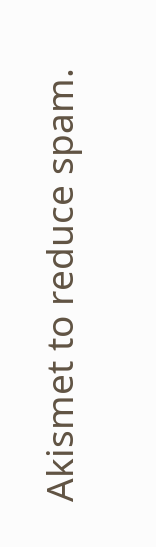Akismet to reduce spam.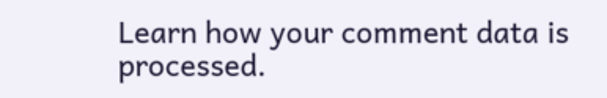Learn how your comment data is processed.